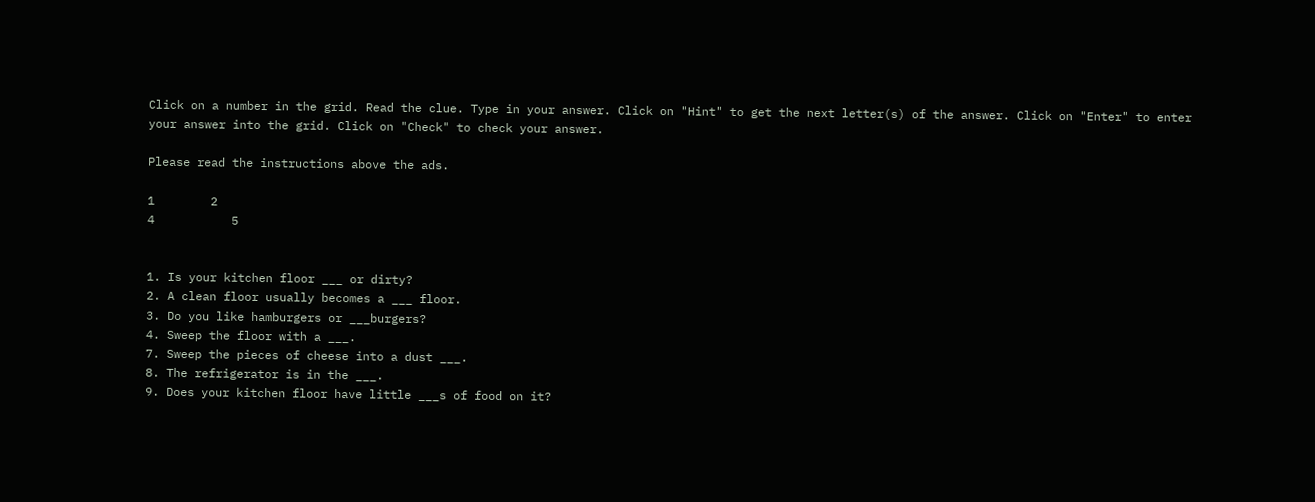Click on a number in the grid. Read the clue. Type in your answer. Click on "Hint" to get the next letter(s) of the answer. Click on "Enter" to enter your answer into the grid. Click on "Check" to check your answer.

Please read the instructions above the ads.

1        2
4           5


1. Is your kitchen floor ___ or dirty?
2. A clean floor usually becomes a ___ floor.
3. Do you like hamburgers or ___burgers?
4. Sweep the floor with a ___.
7. Sweep the pieces of cheese into a dust ___.
8. The refrigerator is in the ___.
9. Does your kitchen floor have little ___s of food on it?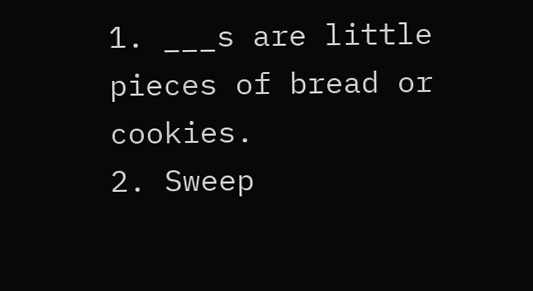1. ___s are little pieces of bread or cookies.
2. Sweep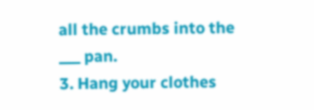all the crumbs into the ___ pan.
3. Hang your clothes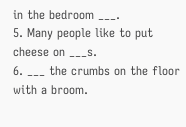in the bedroom ___.
5. Many people like to put cheese on ___s.
6. ___ the crumbs on the floor with a broom.